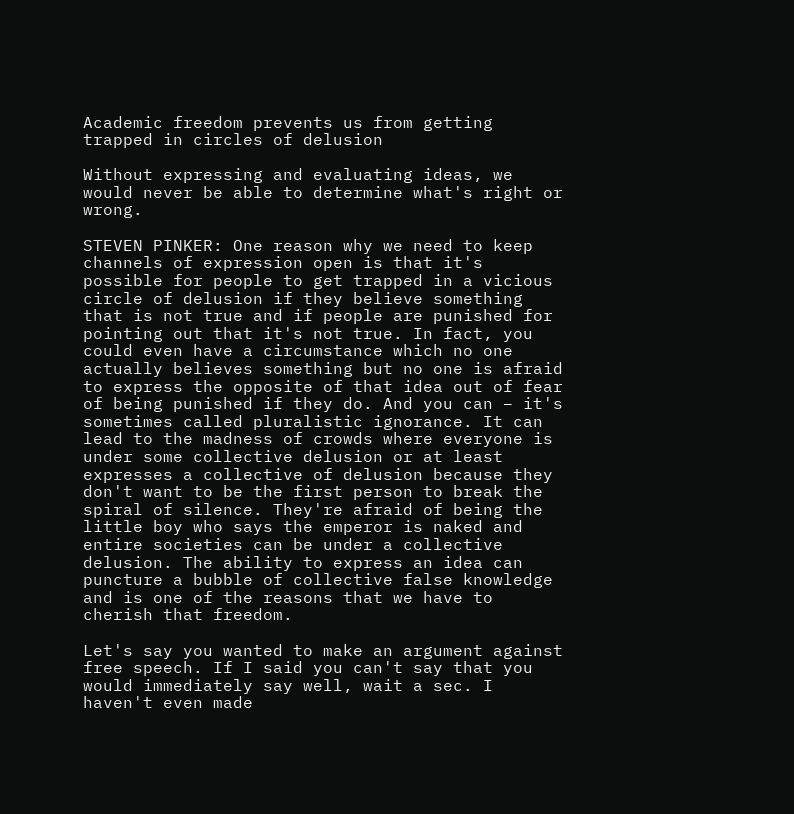Academic freedom prevents us from getting trapped in circles of delusion

Without expressing and evaluating ideas, we would never be able to determine what's right or wrong.

STEVEN PINKER: One reason why we need to keep channels of expression open is that it's possible for people to get trapped in a vicious circle of delusion if they believe something that is not true and if people are punished for pointing out that it's not true. In fact, you could even have a circumstance which no one actually believes something but no one is afraid to express the opposite of that idea out of fear of being punished if they do. And you can – it's sometimes called pluralistic ignorance. It can lead to the madness of crowds where everyone is under some collective delusion or at least expresses a collective of delusion because they don't want to be the first person to break the spiral of silence. They're afraid of being the little boy who says the emperor is naked and entire societies can be under a collective delusion. The ability to express an idea can puncture a bubble of collective false knowledge and is one of the reasons that we have to cherish that freedom.

Let's say you wanted to make an argument against free speech. If I said you can't say that you would immediately say well, wait a sec. I haven't even made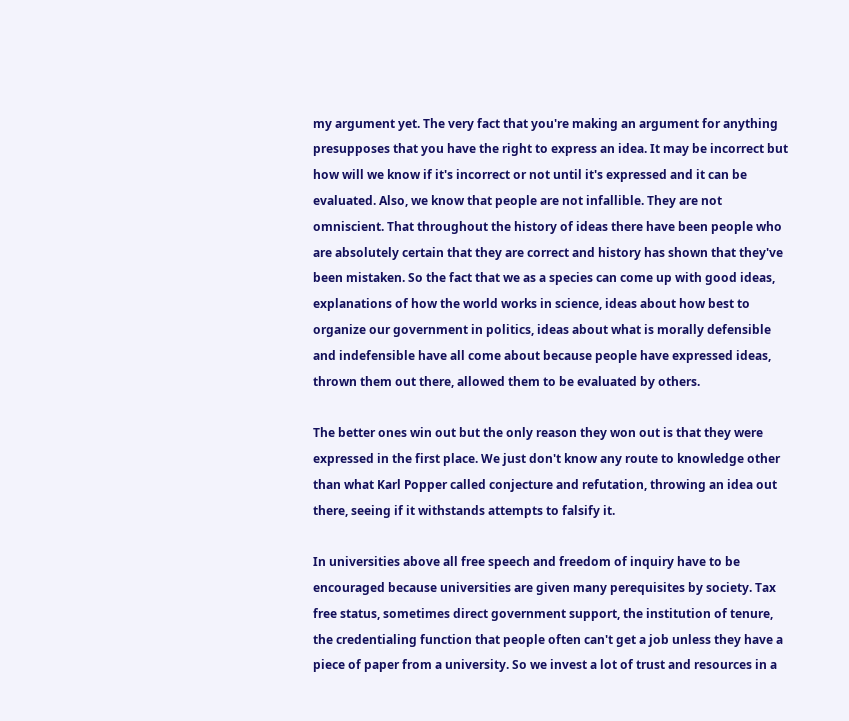my argument yet. The very fact that you're making an argument for anything presupposes that you have the right to express an idea. It may be incorrect but how will we know if it's incorrect or not until it's expressed and it can be evaluated. Also, we know that people are not infallible. They are not omniscient. That throughout the history of ideas there have been people who are absolutely certain that they are correct and history has shown that they've been mistaken. So the fact that we as a species can come up with good ideas, explanations of how the world works in science, ideas about how best to organize our government in politics, ideas about what is morally defensible and indefensible have all come about because people have expressed ideas, thrown them out there, allowed them to be evaluated by others.

The better ones win out but the only reason they won out is that they were expressed in the first place. We just don't know any route to knowledge other than what Karl Popper called conjecture and refutation, throwing an idea out there, seeing if it withstands attempts to falsify it.

In universities above all free speech and freedom of inquiry have to be encouraged because universities are given many perequisites by society. Tax free status, sometimes direct government support, the institution of tenure, the credentialing function that people often can't get a job unless they have a piece of paper from a university. So we invest a lot of trust and resources in a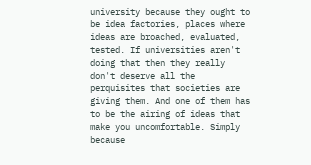university because they ought to be idea factories, places where ideas are broached, evaluated, tested. If universities aren't doing that then they really don't deserve all the perquisites that societies are giving them. And one of them has to be the airing of ideas that make you uncomfortable. Simply because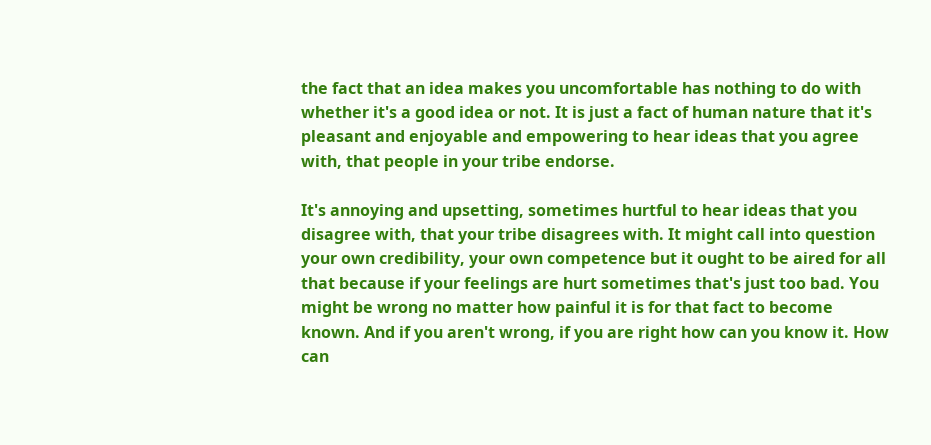the fact that an idea makes you uncomfortable has nothing to do with whether it's a good idea or not. It is just a fact of human nature that it's pleasant and enjoyable and empowering to hear ideas that you agree with, that people in your tribe endorse.

It's annoying and upsetting, sometimes hurtful to hear ideas that you disagree with, that your tribe disagrees with. It might call into question your own credibility, your own competence but it ought to be aired for all that because if your feelings are hurt sometimes that's just too bad. You might be wrong no matter how painful it is for that fact to become known. And if you aren't wrong, if you are right how can you know it. How can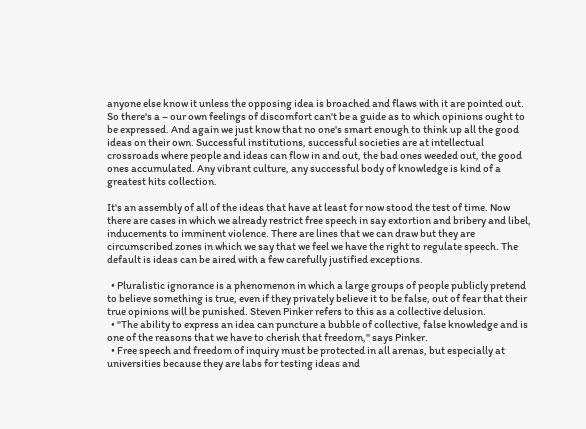anyone else know it unless the opposing idea is broached and flaws with it are pointed out. So there's a – our own feelings of discomfort can't be a guide as to which opinions ought to be expressed. And again we just know that no one's smart enough to think up all the good ideas on their own. Successful institutions, successful societies are at intellectual crossroads where people and ideas can flow in and out, the bad ones weeded out, the good ones accumulated. Any vibrant culture, any successful body of knowledge is kind of a greatest hits collection.

It's an assembly of all of the ideas that have at least for now stood the test of time. Now there are cases in which we already restrict free speech in say extortion and bribery and libel, inducements to imminent violence. There are lines that we can draw but they are circumscribed zones in which we say that we feel we have the right to regulate speech. The default is ideas can be aired with a few carefully justified exceptions.

  • Pluralistic ignorance is a phenomenon in which a large groups of people publicly pretend to believe something is true, even if they privately believe it to be false, out of fear that their true opinions will be punished. Steven Pinker refers to this as a collective delusion.
  • "The ability to express an idea can puncture a bubble of collective, false knowledge and is one of the reasons that we have to cherish that freedom," says Pinker.
  • Free speech and freedom of inquiry must be protected in all arenas, but especially at universities because they are labs for testing ideas and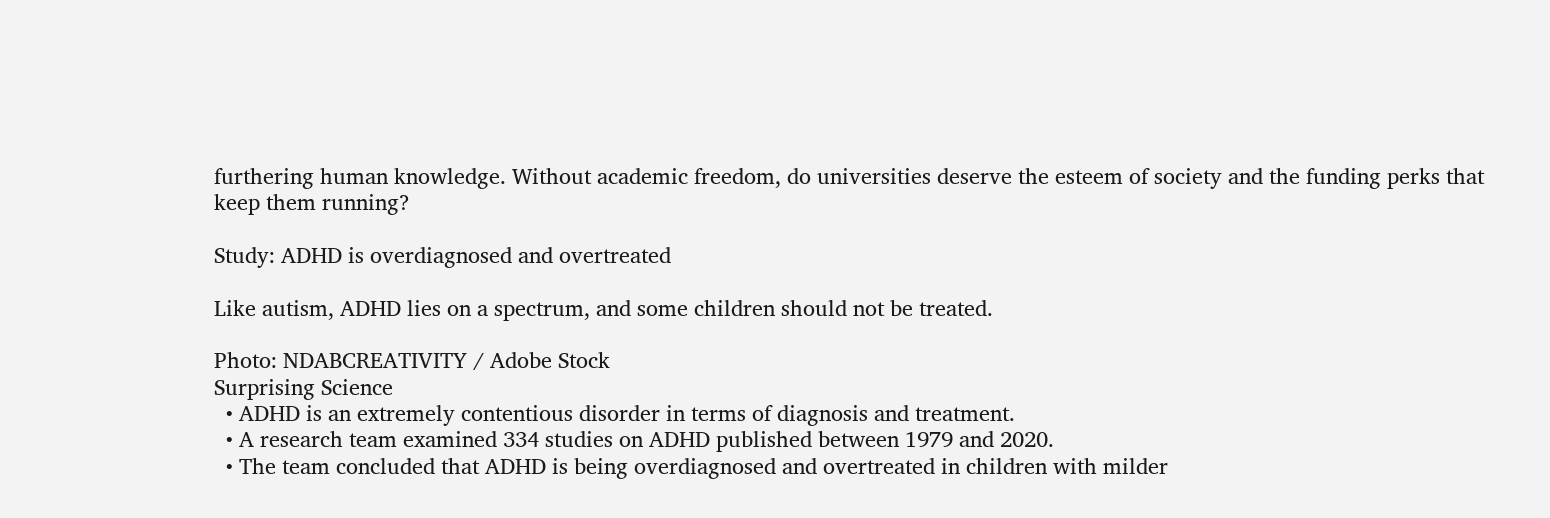furthering human knowledge. Without academic freedom, do universities deserve the esteem of society and the funding perks that keep them running?

Study: ADHD is overdiagnosed and overtreated

Like autism, ADHD lies on a spectrum, and some children should not be treated.

Photo: NDABCREATIVITY / Adobe Stock
Surprising Science
  • ADHD is an extremely contentious disorder in terms of diagnosis and treatment.
  • A research team examined 334 studies on ADHD published between 1979 and 2020.
  • The team concluded that ADHD is being overdiagnosed and overtreated in children with milder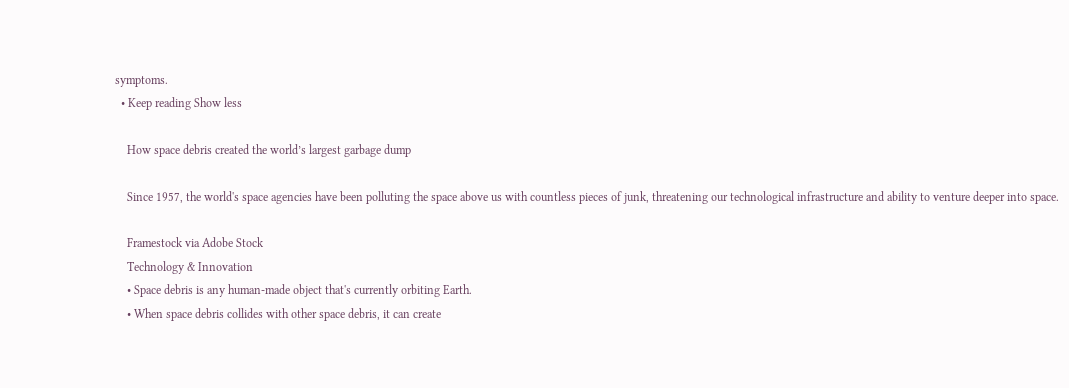symptoms.
  • Keep reading Show less

    How space debris created the world’s largest garbage dump

    Since 1957, the world's space agencies have been polluting the space above us with countless pieces of junk, threatening our technological infrastructure and ability to venture deeper into space.

    Framestock via Adobe Stock
    Technology & Innovation
    • Space debris is any human-made object that's currently orbiting Earth.
    • When space debris collides with other space debris, it can create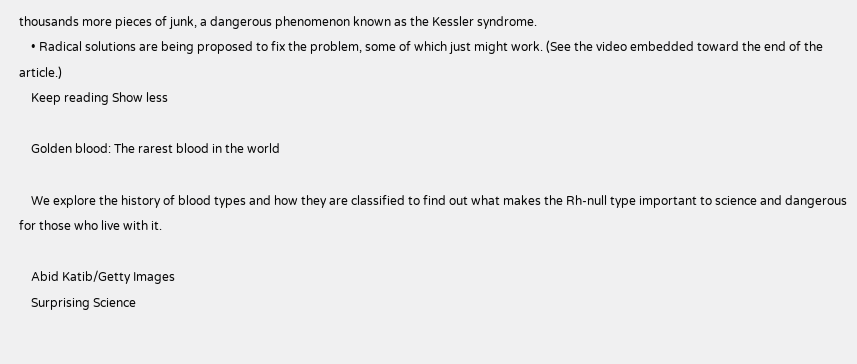thousands more pieces of junk, a dangerous phenomenon known as the Kessler syndrome.
    • Radical solutions are being proposed to fix the problem, some of which just might work. (See the video embedded toward the end of the article.)
    Keep reading Show less

    Golden blood: The rarest blood in the world

    We explore the history of blood types and how they are classified to find out what makes the Rh-null type important to science and dangerous for those who live with it.

    Abid Katib/Getty Images
    Surprising Science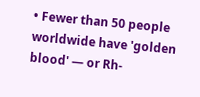• Fewer than 50 people worldwide have 'golden blood' — or Rh-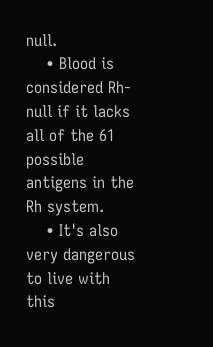null.
    • Blood is considered Rh-null if it lacks all of the 61 possible antigens in the Rh system.
    • It's also very dangerous to live with this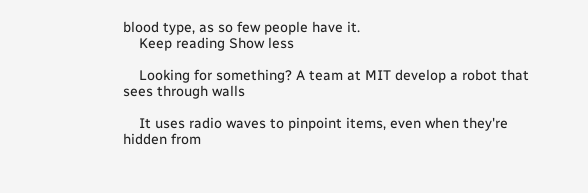blood type, as so few people have it.
    Keep reading Show less

    Looking for something? A team at MIT develop a robot that sees through walls

    It uses radio waves to pinpoint items, even when they're hidden from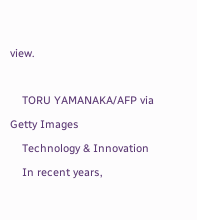view.

    TORU YAMANAKA/AFP via Getty Images
    Technology & Innovation
    In recent years,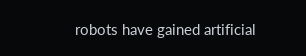robots have gained artificial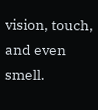vision, touch, and even smell.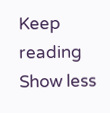Keep reading Show less